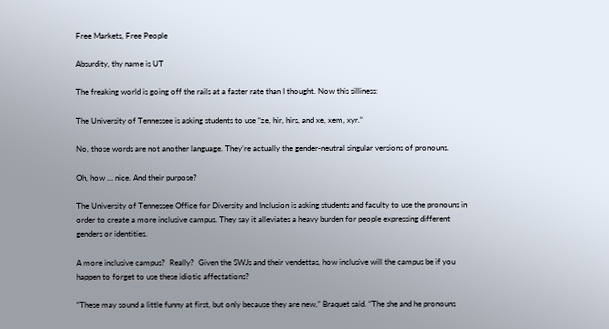Free Markets, Free People

Absurdity, thy name is UT

The freaking world is going off the rails at a faster rate than I thought. Now this silliness:

The University of Tennessee is asking students to use “ze, hir, hirs, and xe, xem, xyr.”

No, those words are not another language. They’re actually the gender-neutral singular versions of pronouns.

Oh, how … nice. And their purpose?

The University of Tennessee Office for Diversity and Inclusion is asking students and faculty to use the pronouns in order to create a more inclusive campus. They say it alleviates a heavy burden for people expressing different genders or identities.

A more inclusive campus?  Really?  Given the SWJs and their vendettas, how inclusive will the campus be if you happen to forget to use these idiotic affectations?

“These may sound a little funny at first, but only because they are new,” Braquet said. “The she and he pronouns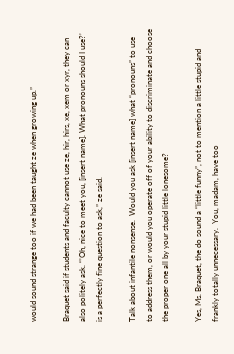would sound strange too if we had been taught ze when growing up.”

Braquet said if students and faculty cannot use ze, hir, hirs, xe, xem or xyr, they can also politely ask. “’Oh, nice to meet you, [insert name]. What pronouns should I use?’ is a perfectly fine question to ask,” ze said.

Talk about infantile nonsense.  Would you ask [insert name] what “pronouns” to use to address them, or would you operate off of your ability to discriminate and choose the proper one all by your stupid little lonesome?

Yes, Ms. Braquet, the do sound a “little funny”, not to mention a little stupid and frankly totally unnecessary.  You, madam, have too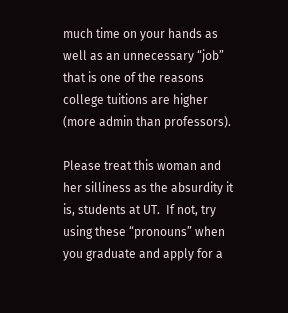much time on your hands as well as an unnecessary “job” that is one of the reasons college tuitions are higher (more admin than professors).

Please treat this woman and her silliness as the absurdity it is, students at UT.  If not, try using these “pronouns” when you graduate and apply for a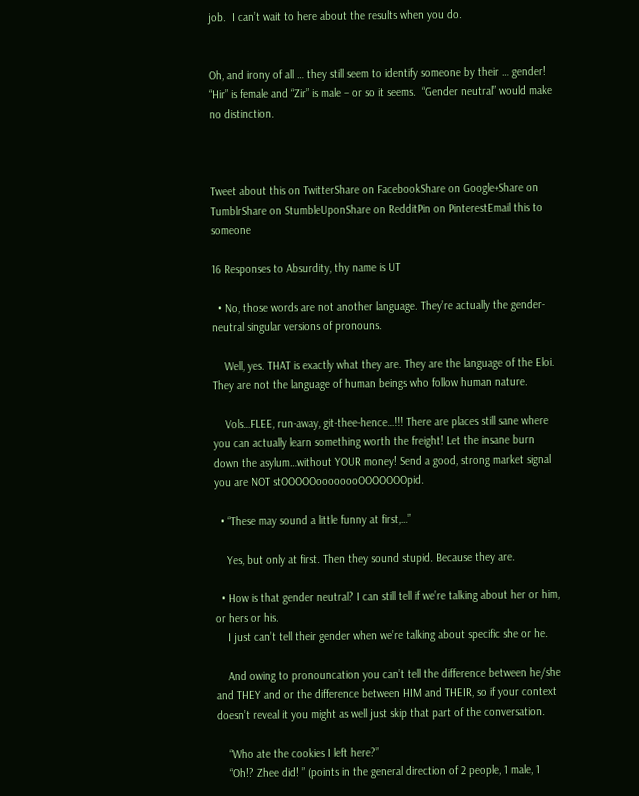job.  I can’t wait to here about the results when you do.


Oh, and irony of all … they still seem to identify someone by their … gender!  “Hir” is female and “Zir” is male – or so it seems.  “Gender neutral” would make no distinction.



Tweet about this on TwitterShare on FacebookShare on Google+Share on TumblrShare on StumbleUponShare on RedditPin on PinterestEmail this to someone

16 Responses to Absurdity, thy name is UT

  • No, those words are not another language. They’re actually the gender-neutral singular versions of pronouns.

    Well, yes. THAT is exactly what they are. They are the language of the Eloi. They are not the language of human beings who follow human nature.

    Vols…FLEE, run-away, git-thee-hence…!!! There are places still sane where you can actually learn something worth the freight! Let the insane burn down the asylum…without YOUR money! Send a good, strong market signal you are NOT stOOOOOoooooooOOOOOOOpid.

  • “These may sound a little funny at first,…”

    Yes, but only at first. Then they sound stupid. Because they are.

  • How is that gender neutral? I can still tell if we’re talking about her or him, or hers or his.
    I just can’t tell their gender when we’re talking about specific she or he.

    And owing to pronouncation you can’t tell the difference between he/she and THEY and or the difference between HIM and THEIR, so if your context doesn’t reveal it you might as well just skip that part of the conversation.

    “Who ate the cookies I left here?”
    “Oh!? Zhee did! ” (points in the general direction of 2 people, 1 male, 1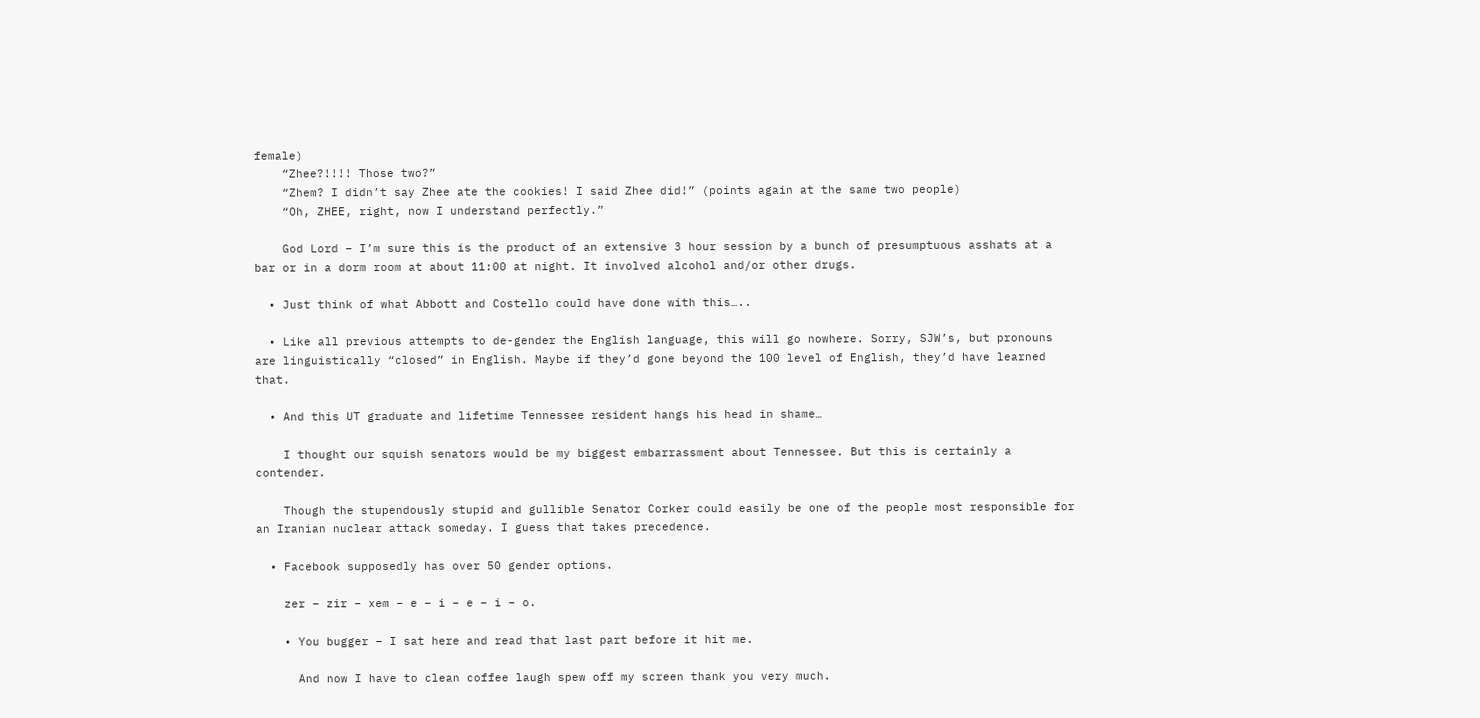female)
    “Zhee?!!!! Those two?”
    “Zhem? I didn’t say Zhee ate the cookies! I said Zhee did!” (points again at the same two people)
    “Oh, ZHEE, right, now I understand perfectly.”

    God Lord – I’m sure this is the product of an extensive 3 hour session by a bunch of presumptuous asshats at a bar or in a dorm room at about 11:00 at night. It involved alcohol and/or other drugs.

  • Just think of what Abbott and Costello could have done with this…..

  • Like all previous attempts to de-gender the English language, this will go nowhere. Sorry, SJW’s, but pronouns are linguistically “closed” in English. Maybe if they’d gone beyond the 100 level of English, they’d have learned that.

  • And this UT graduate and lifetime Tennessee resident hangs his head in shame…

    I thought our squish senators would be my biggest embarrassment about Tennessee. But this is certainly a contender.

    Though the stupendously stupid and gullible Senator Corker could easily be one of the people most responsible for an Iranian nuclear attack someday. I guess that takes precedence.

  • Facebook supposedly has over 50 gender options.

    zer – zir – xem – e – i – e – i – o.

    • You bugger – I sat here and read that last part before it hit me.

      And now I have to clean coffee laugh spew off my screen thank you very much.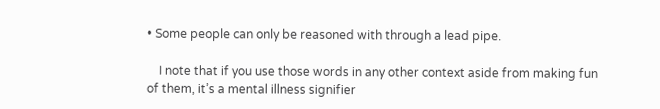• Some people can only be reasoned with through a lead pipe.

    I note that if you use those words in any other context aside from making fun of them, it’s a mental illness signifier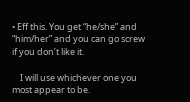• Eff this. You get “he/she” and “him/her” and you can go screw if you don’t like it.

    I will use whichever one you most appear to be.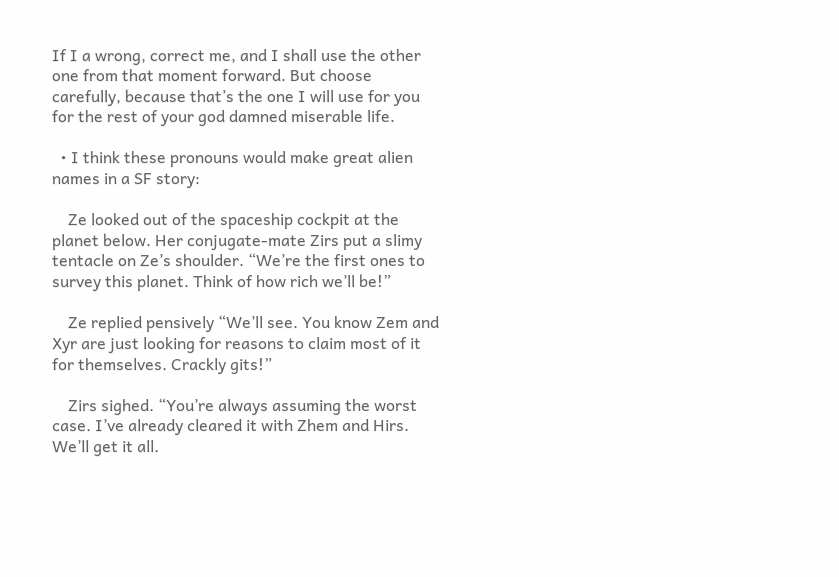If I a wrong, correct me, and I shall use the other one from that moment forward. But choose carefully, because that’s the one I will use for you for the rest of your god damned miserable life.

  • I think these pronouns would make great alien names in a SF story:

    Ze looked out of the spaceship cockpit at the planet below. Her conjugate-mate Zirs put a slimy tentacle on Ze’s shoulder. “We’re the first ones to survey this planet. Think of how rich we’ll be!”

    Ze replied pensively “We’ll see. You know Zem and Xyr are just looking for reasons to claim most of it for themselves. Crackly gits!”

    Zirs sighed. “You’re always assuming the worst case. I’ve already cleared it with Zhem and Hirs. We’ll get it all.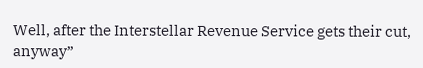Well, after the Interstellar Revenue Service gets their cut, anyway”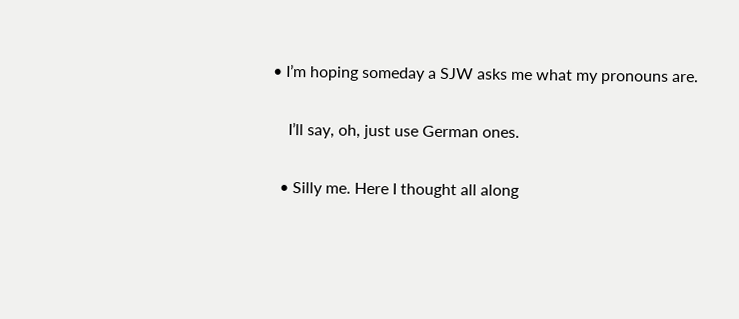• I’m hoping someday a SJW asks me what my pronouns are.

    I’ll say, oh, just use German ones.

  • Silly me. Here I thought all along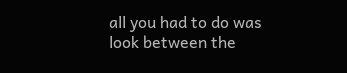all you had to do was look between the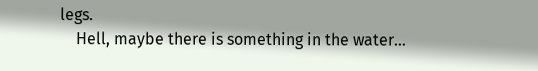legs.
    Hell, maybe there is something in the water…